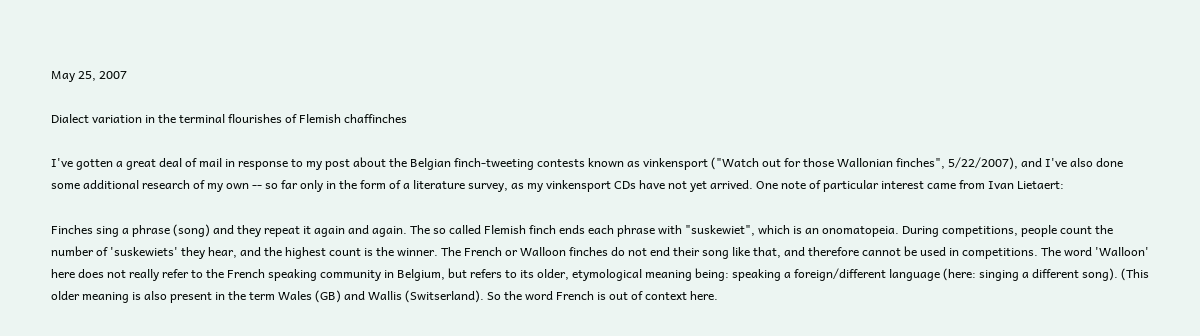May 25, 2007

Dialect variation in the terminal flourishes of Flemish chaffinches

I've gotten a great deal of mail in response to my post about the Belgian finch-tweeting contests known as vinkensport ("Watch out for those Wallonian finches", 5/22/2007), and I've also done some additional research of my own -- so far only in the form of a literature survey, as my vinkensport CDs have not yet arrived. One note of particular interest came from Ivan Lietaert:

Finches sing a phrase (song) and they repeat it again and again. The so called Flemish finch ends each phrase with "suskewiet", which is an onomatopeia. During competitions, people count the number of 'suskewiets' they hear, and the highest count is the winner. The French or Walloon finches do not end their song like that, and therefore cannot be used in competitions. The word 'Walloon' here does not really refer to the French speaking community in Belgium, but refers to its older, etymological meaning being: speaking a foreign/different language (here: singing a different song). (This older meaning is also present in the term Wales (GB) and Wallis (Switserland). So the word French is out of context here.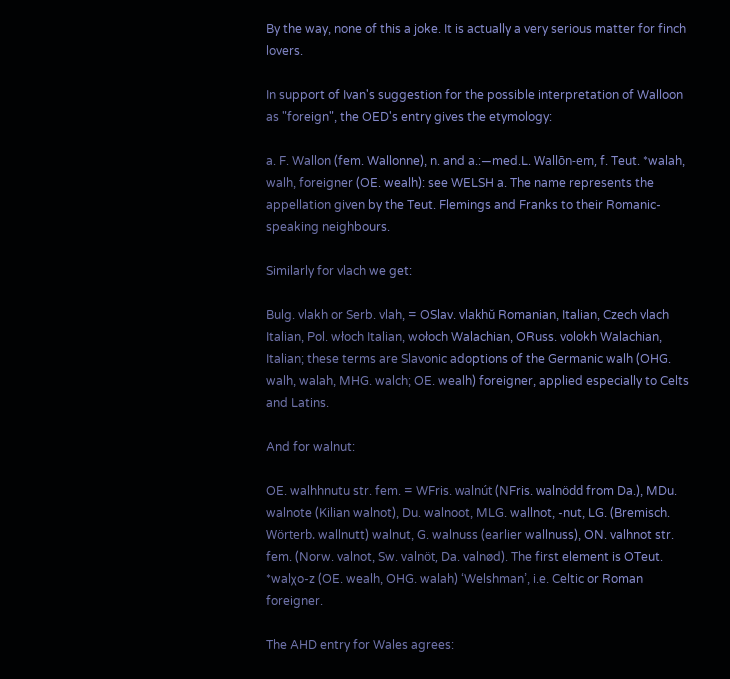By the way, none of this a joke. It is actually a very serious matter for finch lovers.

In support of Ivan's suggestion for the possible interpretation of Walloon as "foreign", the OED's entry gives the etymology:

a. F. Wallon (fem. Wallonne), n. and a.:—med.L. Wallōn-em, f. Teut. *walah, walh, foreigner (OE. wealh): see WELSH a. The name represents the appellation given by the Teut. Flemings and Franks to their Romanic-speaking neighbours.

Similarly for vlach we get:

Bulg. vlakh or Serb. vlah, = OSlav. vlakhŭ Romanian, Italian, Czech vlach Italian, Pol. włoch Italian, wołoch Walachian, ORuss. volokh Walachian, Italian; these terms are Slavonic adoptions of the Germanic walh (OHG. walh, walah, MHG. walch; OE. wealh) foreigner, applied especially to Celts and Latins.

And for walnut:

OE. walhhnutu str. fem. = WFris. walnút (NFris. walnödd from Da.), MDu. walnote (Kilian walnot), Du. walnoot, MLG. wallnot, -nut, LG. (Bremisch. Wörterb. wallnutt) walnut, G. walnuss (earlier wallnuss), ON. valhnot str. fem. (Norw. valnot, Sw. valnöt, Da. valnød). The first element is OTeut. *walχo-z (OE. wealh, OHG. walah) ‘Welshman’, i.e. Celtic or Roman foreigner.

The AHD entry for Wales agrees: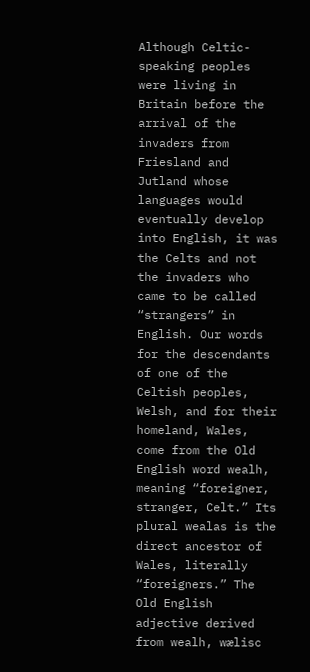Although Celtic-speaking peoples were living in Britain before the arrival of the invaders from Friesland and Jutland whose languages would eventually develop into English, it was the Celts and not the invaders who came to be called “strangers” in English. Our words for the descendants of one of the Celtish peoples, Welsh, and for their homeland, Wales, come from the Old English word wealh, meaning “foreigner, stranger, Celt.” Its plural wealas is the direct ancestor of Wales, literally “foreigners.” The Old English adjective derived from wealh, wælisc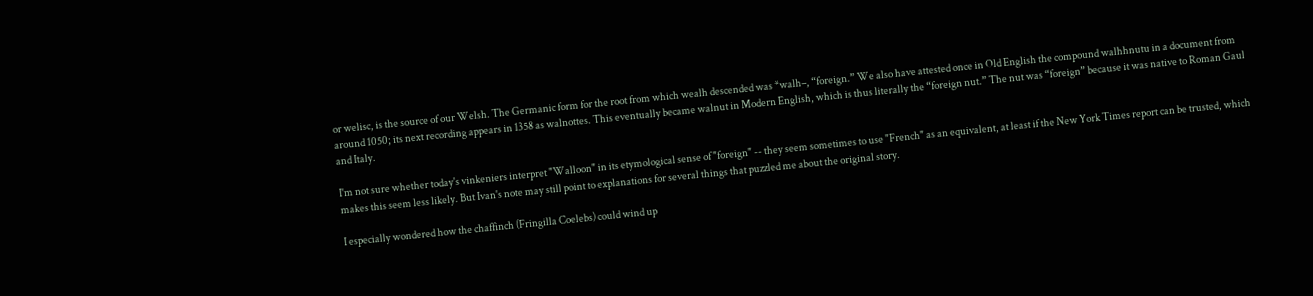or welisc, is the source of our Welsh. The Germanic form for the root from which wealh descended was *walh–, “foreign.” We also have attested once in Old English the compound walhhnutu in a document from around 1050; its next recording appears in 1358 as walnottes. This eventually became walnut in Modern English, which is thus literally the “foreign nut.” The nut was “foreign” because it was native to Roman Gaul and Italy.

I'm not sure whether today's vinkeniers interpret "Walloon" in its etymological sense of "foreign" -- they seem sometimes to use "French" as an equivalent, at least if the New York Times report can be trusted, which makes this seem less likely. But Ivan's note may still point to explanations for several things that puzzled me about the original story.

I especially wondered how the chaffinch (Fringilla Coelebs) could wind up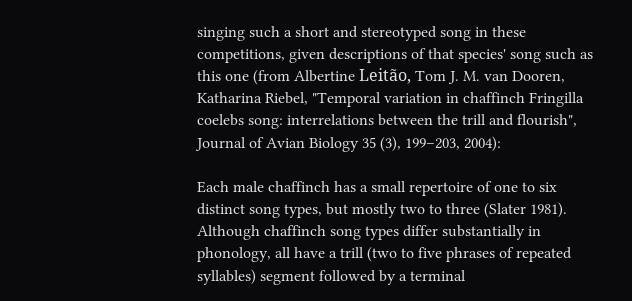singing such a short and stereotyped song in these competitions, given descriptions of that species' song such as this one (from Albertine Leitão, Tom J. M. van Dooren, Katharina Riebel, "Temporal variation in chaffinch Fringilla coelebs song: interrelations between the trill and flourish", Journal of Avian Biology 35 (3), 199–203, 2004):

Each male chaffinch has a small repertoire of one to six distinct song types, but mostly two to three (Slater 1981). Although chaffinch song types differ substantially in phonology, all have a trill (two to five phrases of repeated syllables) segment followed by a terminal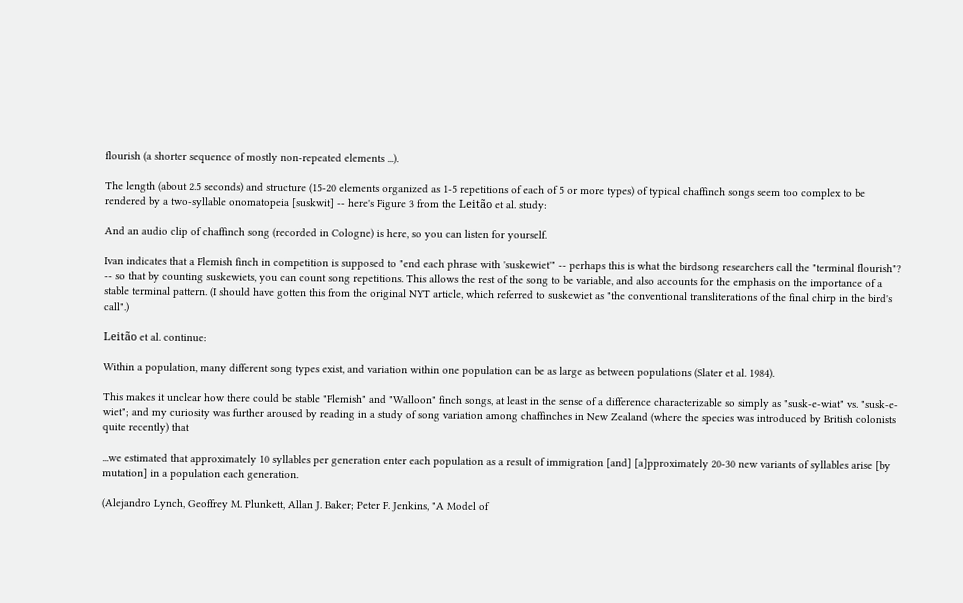flourish (a shorter sequence of mostly non-repeated elements ...).

The length (about 2.5 seconds) and structure (15-20 elements organized as 1-5 repetitions of each of 5 or more types) of typical chaffinch songs seem too complex to be rendered by a two-syllable onomatopeia [suskwit] -- here's Figure 3 from the Leitão et al. study:

And an audio clip of chaffinch song (recorded in Cologne) is here, so you can listen for yourself.

Ivan indicates that a Flemish finch in competition is supposed to "end each phrase with 'suskewiet'" -- perhaps this is what the birdsong researchers call the "terminal flourish"? -- so that by counting suskewiets, you can count song repetitions. This allows the rest of the song to be variable, and also accounts for the emphasis on the importance of a stable terminal pattern. (I should have gotten this from the original NYT article, which referred to suskewiet as "the conventional transliterations of the final chirp in the bird's call".)

Leitão et al. continue:

Within a population, many different song types exist, and variation within one population can be as large as between populations (Slater et al. 1984).

This makes it unclear how there could be stable "Flemish" and "Walloon" finch songs, at least in the sense of a difference characterizable so simply as "susk-e-wiat" vs. "susk-e-wiet"; and my curiosity was further aroused by reading in a study of song variation among chaffinches in New Zealand (where the species was introduced by British colonists quite recently) that

...we estimated that approximately 10 syllables per generation enter each population as a result of immigration [and] [a]pproximately 20-30 new variants of syllables arise [by mutation] in a population each generation.

(Alejandro Lynch, Geoffrey M. Plunkett, Allan J. Baker; Peter F. Jenkins, "A Model of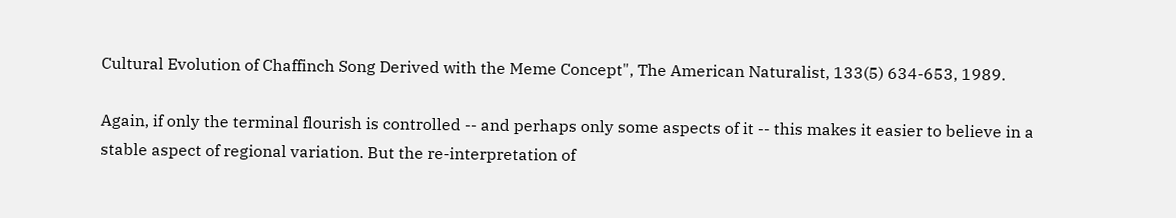Cultural Evolution of Chaffinch Song Derived with the Meme Concept", The American Naturalist, 133(5) 634-653, 1989.

Again, if only the terminal flourish is controlled -- and perhaps only some aspects of it -- this makes it easier to believe in a stable aspect of regional variation. But the re-interpretation of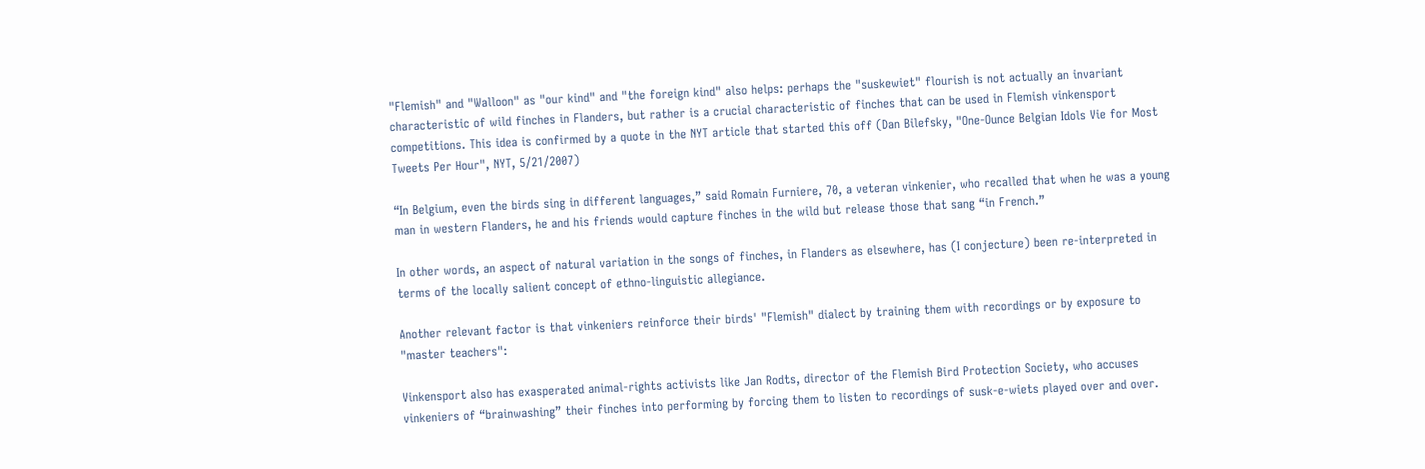"Flemish" and "Walloon" as "our kind" and "the foreign kind" also helps: perhaps the "suskewiet" flourish is not actually an invariant characteristic of wild finches in Flanders, but rather is a crucial characteristic of finches that can be used in Flemish vinkensport competitions. This idea is confirmed by a quote in the NYT article that started this off (Dan Bilefsky, "One-Ounce Belgian Idols Vie for Most Tweets Per Hour", NYT, 5/21/2007)

“In Belgium, even the birds sing in different languages,” said Romain Furniere, 70, a veteran vinkenier, who recalled that when he was a young man in western Flanders, he and his friends would capture finches in the wild but release those that sang “in French.”

In other words, an aspect of natural variation in the songs of finches, in Flanders as elsewhere, has (I conjecture) been re-interpreted in terms of the locally salient concept of ethno-linguistic allegiance.

Another relevant factor is that vinkeniers reinforce their birds' "Flemish" dialect by training them with recordings or by exposure to "master teachers":

Vinkensport also has exasperated animal-rights activists like Jan Rodts, director of the Flemish Bird Protection Society, who accuses vinkeniers of “brainwashing” their finches into performing by forcing them to listen to recordings of susk-e-wiets played over and over.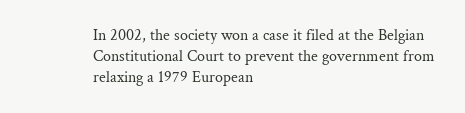In 2002, the society won a case it filed at the Belgian Constitutional Court to prevent the government from relaxing a 1979 European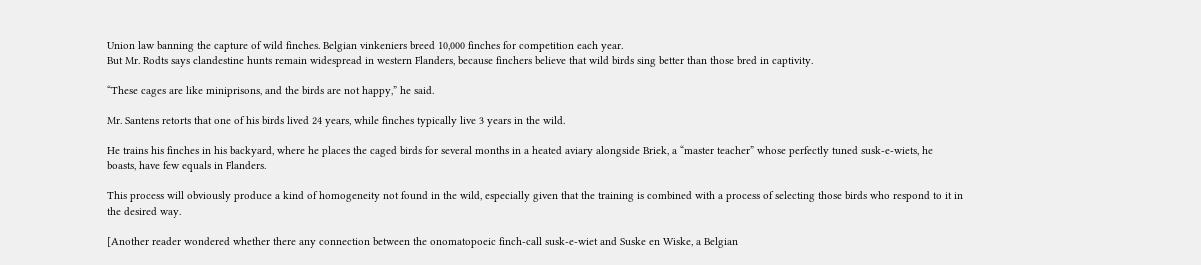Union law banning the capture of wild finches. Belgian vinkeniers breed 10,000 finches for competition each year.
But Mr. Rodts says clandestine hunts remain widespread in western Flanders, because finchers believe that wild birds sing better than those bred in captivity.

“These cages are like miniprisons, and the birds are not happy,” he said.

Mr. Santens retorts that one of his birds lived 24 years, while finches typically live 3 years in the wild.

He trains his finches in his backyard, where he places the caged birds for several months in a heated aviary alongside Briek, a “master teacher” whose perfectly tuned susk-e-wiets, he boasts, have few equals in Flanders.

This process will obviously produce a kind of homogeneity not found in the wild, especially given that the training is combined with a process of selecting those birds who respond to it in the desired way.

[Another reader wondered whether there any connection between the onomatopoeic finch-call susk-e-wiet and Suske en Wiske, a Belgian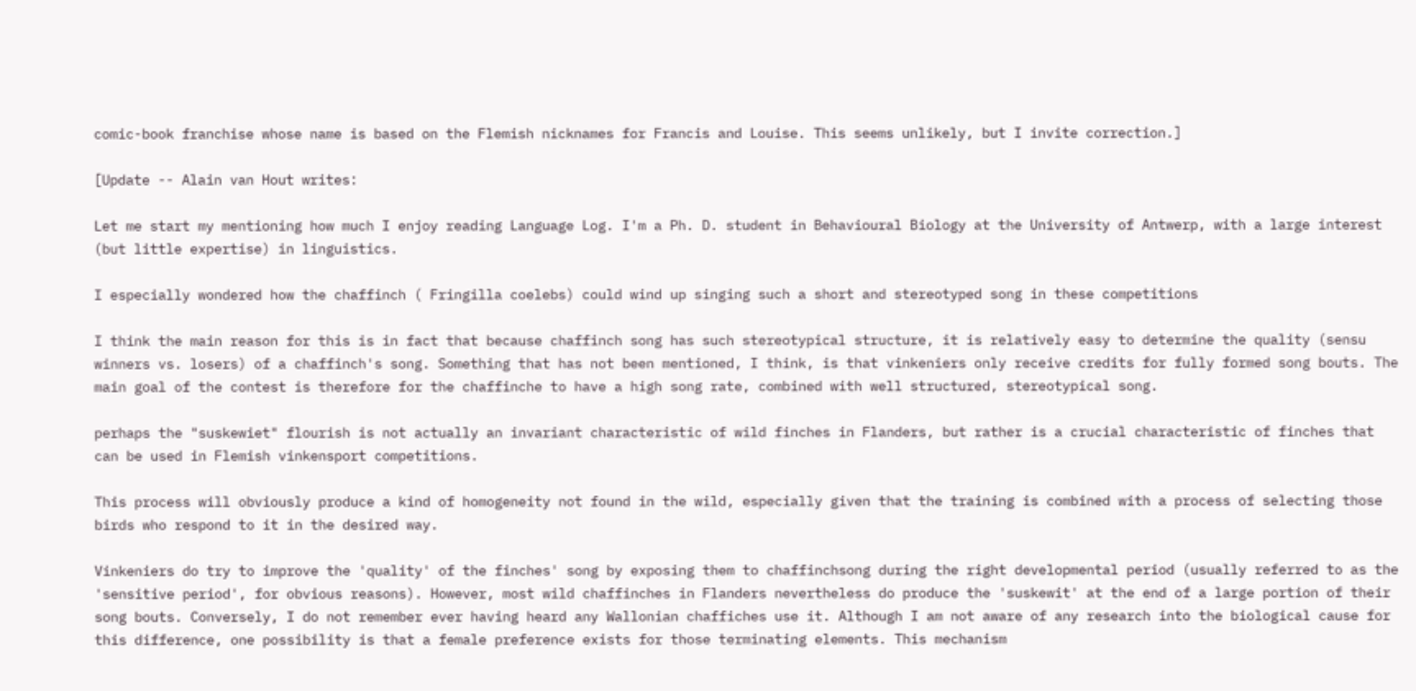comic-book franchise whose name is based on the Flemish nicknames for Francis and Louise. This seems unlikely, but I invite correction.]

[Update -- Alain van Hout writes:

Let me start my mentioning how much I enjoy reading Language Log. I'm a Ph. D. student in Behavioural Biology at the University of Antwerp, with a large interest (but little expertise) in linguistics.

I especially wondered how the chaffinch ( Fringilla coelebs) could wind up singing such a short and stereotyped song in these competitions

I think the main reason for this is in fact that because chaffinch song has such stereotypical structure, it is relatively easy to determine the quality (sensu winners vs. losers) of a chaffinch's song. Something that has not been mentioned, I think, is that vinkeniers only receive credits for fully formed song bouts. The main goal of the contest is therefore for the chaffinche to have a high song rate, combined with well structured, stereotypical song.

perhaps the "suskewiet" flourish is not actually an invariant characteristic of wild finches in Flanders, but rather is a crucial characteristic of finches that can be used in Flemish vinkensport competitions.

This process will obviously produce a kind of homogeneity not found in the wild, especially given that the training is combined with a process of selecting those birds who respond to it in the desired way.

Vinkeniers do try to improve the 'quality' of the finches' song by exposing them to chaffinchsong during the right developmental period (usually referred to as the 'sensitive period', for obvious reasons). However, most wild chaffinches in Flanders nevertheless do produce the 'suskewit' at the end of a large portion of their song bouts. Conversely, I do not remember ever having heard any Wallonian chaffiches use it. Although I am not aware of any research into the biological cause for this difference, one possibility is that a female preference exists for those terminating elements. This mechanism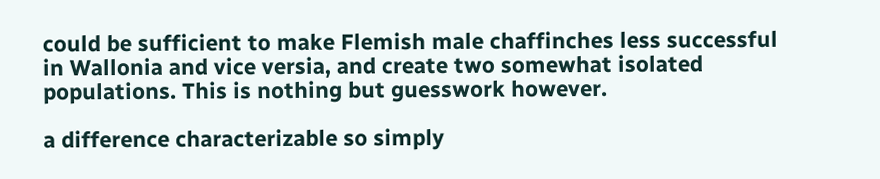could be sufficient to make Flemish male chaffinches less successful in Wallonia and vice versia, and create two somewhat isolated populations. This is nothing but guesswork however.

a difference characterizable so simply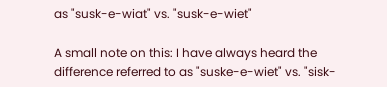as "susk-e-wiat" vs. "susk-e-wiet"

A small note on this: I have always heard the difference referred to as "suske-e-wiet" vs. "sisk-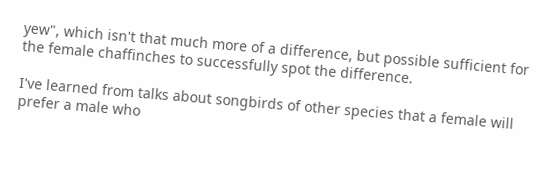yew", which isn't that much more of a difference, but possible sufficient for the female chaffinches to successfully spot the difference.

I've learned from talks about songbirds of other species that a female will prefer a male who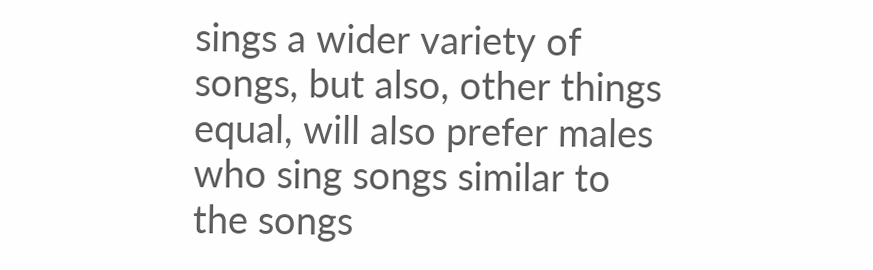sings a wider variety of songs, but also, other things equal, will also prefer males who sing songs similar to the songs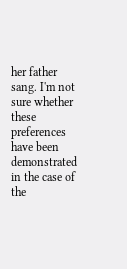her father sang. I'm not sure whether these preferences have been demonstrated in the case of the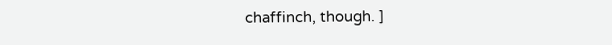chaffinch, though. ]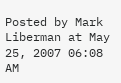Posted by Mark Liberman at May 25, 2007 06:08 AM